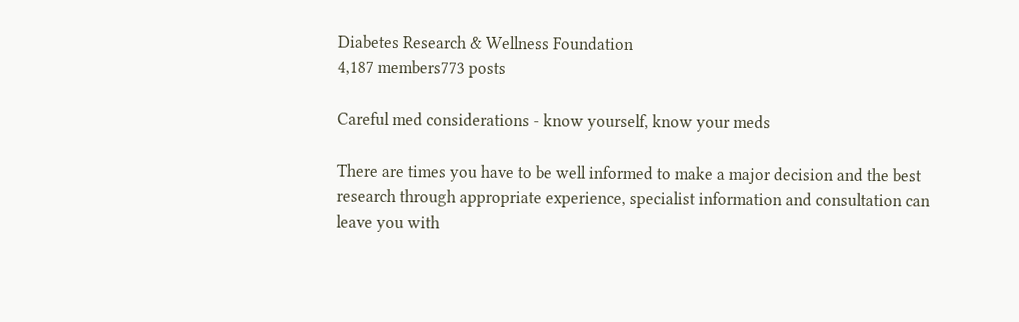Diabetes Research & Wellness Foundation
4,187 members773 posts

Careful med considerations - know yourself, know your meds

There are times you have to be well informed to make a major decision and the best research through appropriate experience, specialist information and consultation can leave you with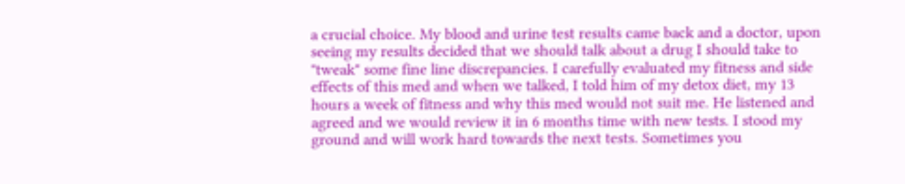a crucial choice. My blood and urine test results came back and a doctor, upon seeing my results decided that we should talk about a drug I should take to "tweak" some fine line discrepancies. I carefully evaluated my fitness and side effects of this med and when we talked, I told him of my detox diet, my 13 hours a week of fitness and why this med would not suit me. He listened and agreed and we would review it in 6 months time with new tests. I stood my ground and will work hard towards the next tests. Sometimes you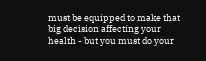must be equipped to make that big decision affecting your health - but you must do your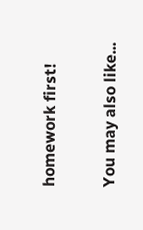homework first!

You may also like...